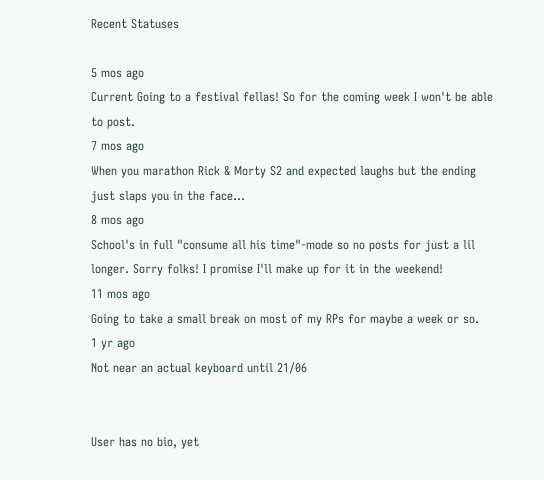Recent Statuses

5 mos ago
Current Going to a festival fellas! So for the coming week I won't be able to post.
7 mos ago
When you marathon Rick & Morty S2 and expected laughs but the ending just slaps you in the face...
8 mos ago
School's in full "consume all his time"-mode so no posts for just a lil longer. Sorry folks! I promise I'll make up for it in the weekend!
11 mos ago
Going to take a small break on most of my RPs for maybe a week or so.
1 yr ago
Not near an actual keyboard until 21/06


User has no bio, yet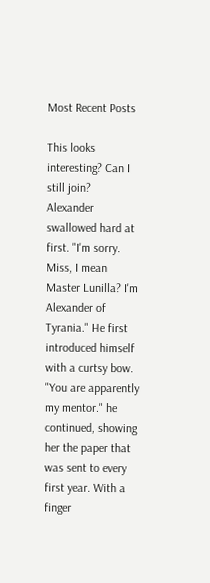Most Recent Posts

This looks interesting? Can I still join?
Alexander swallowed hard at first. "I'm sorry. Miss, I mean Master Lunilla? I'm Alexander of Tyrania." He first introduced himself with a curtsy bow. "You are apparently my mentor." he continued, showing her the paper that was sent to every first year. With a finger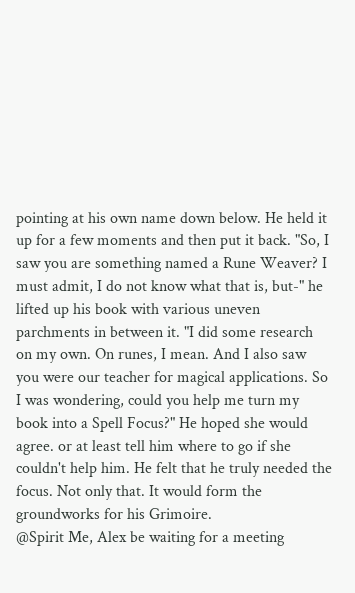pointing at his own name down below. He held it up for a few moments and then put it back. "So, I saw you are something named a Rune Weaver? I must admit, I do not know what that is, but-" he lifted up his book with various uneven parchments in between it. "I did some research on my own. On runes, I mean. And I also saw you were our teacher for magical applications. So I was wondering, could you help me turn my book into a Spell Focus?" He hoped she would agree. or at least tell him where to go if she couldn't help him. He felt that he truly needed the focus. Not only that. It would form the groundworks for his Grimoire.
@Spirit Me, Alex be waiting for a meeting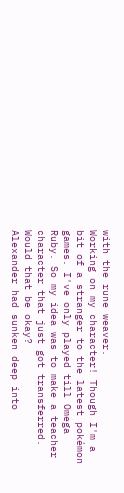with the rune weaver.
Working on my character! Though I'm a bit of a stranger to the latest pokémon games. I've only played till Omega Ruby. So my idea was to make a teacher character that just got transferred. Would that be okay?
Alexander had sunken deep into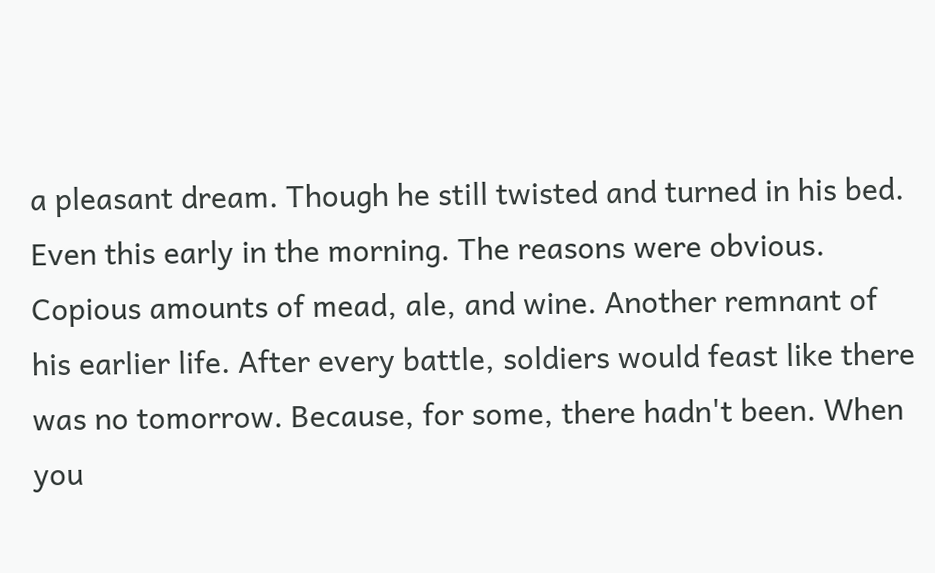a pleasant dream. Though he still twisted and turned in his bed. Even this early in the morning. The reasons were obvious. Copious amounts of mead, ale, and wine. Another remnant of his earlier life. After every battle, soldiers would feast like there was no tomorrow. Because, for some, there hadn't been. When you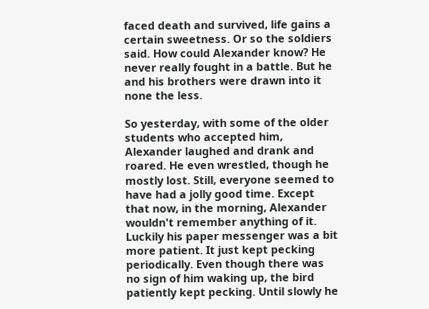faced death and survived, life gains a certain sweetness. Or so the soldiers said. How could Alexander know? He never really fought in a battle. But he and his brothers were drawn into it none the less.

So yesterday, with some of the older students who accepted him, Alexander laughed and drank and roared. He even wrestled, though he mostly lost. Still, everyone seemed to have had a jolly good time. Except that now, in the morning, Alexander wouldn't remember anything of it. Luckily his paper messenger was a bit more patient. It just kept pecking periodically. Even though there was no sign of him waking up, the bird patiently kept pecking. Until slowly he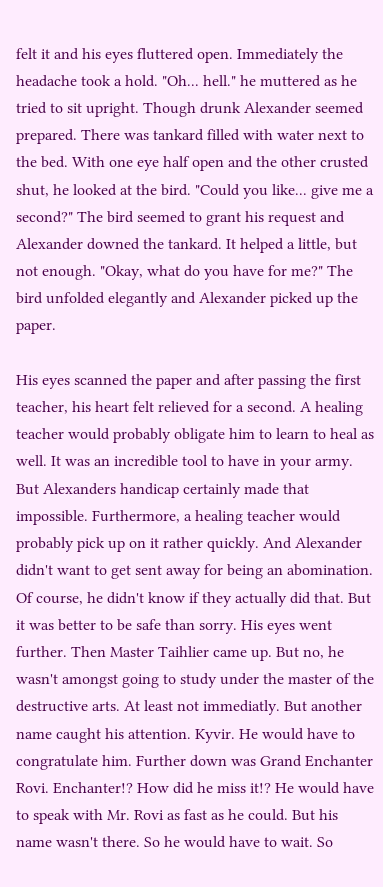felt it and his eyes fluttered open. Immediately the headache took a hold. "Oh... hell." he muttered as he tried to sit upright. Though drunk Alexander seemed prepared. There was tankard filled with water next to the bed. With one eye half open and the other crusted shut, he looked at the bird. "Could you like... give me a second?" The bird seemed to grant his request and Alexander downed the tankard. It helped a little, but not enough. "Okay, what do you have for me?" The bird unfolded elegantly and Alexander picked up the paper.

His eyes scanned the paper and after passing the first teacher, his heart felt relieved for a second. A healing teacher would probably obligate him to learn to heal as well. It was an incredible tool to have in your army. But Alexanders handicap certainly made that impossible. Furthermore, a healing teacher would probably pick up on it rather quickly. And Alexander didn't want to get sent away for being an abomination. Of course, he didn't know if they actually did that. But it was better to be safe than sorry. His eyes went further. Then Master Taihlier came up. But no, he wasn't amongst going to study under the master of the destructive arts. At least not immediatly. But another name caught his attention. Kyvir. He would have to congratulate him. Further down was Grand Enchanter Rovi. Enchanter!? How did he miss it!? He would have to speak with Mr. Rovi as fast as he could. But his name wasn't there. So he would have to wait. So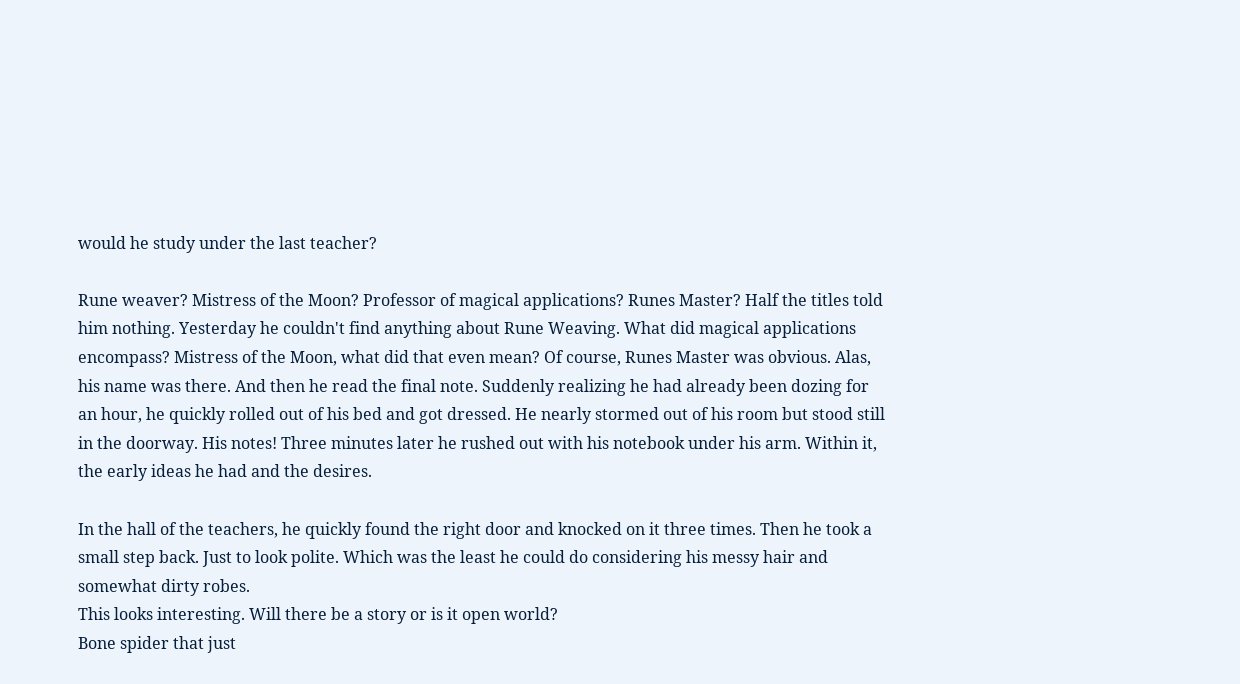would he study under the last teacher?

Rune weaver? Mistress of the Moon? Professor of magical applications? Runes Master? Half the titles told him nothing. Yesterday he couldn't find anything about Rune Weaving. What did magical applications encompass? Mistress of the Moon, what did that even mean? Of course, Runes Master was obvious. Alas, his name was there. And then he read the final note. Suddenly realizing he had already been dozing for an hour, he quickly rolled out of his bed and got dressed. He nearly stormed out of his room but stood still in the doorway. His notes! Three minutes later he rushed out with his notebook under his arm. Within it, the early ideas he had and the desires.

In the hall of the teachers, he quickly found the right door and knocked on it three times. Then he took a small step back. Just to look polite. Which was the least he could do considering his messy hair and somewhat dirty robes.
This looks interesting. Will there be a story or is it open world?
Bone spider that just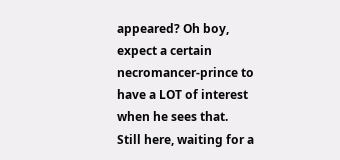appeared? Oh boy, expect a certain necromancer-prince to have a LOT of interest when he sees that.
Still here, waiting for a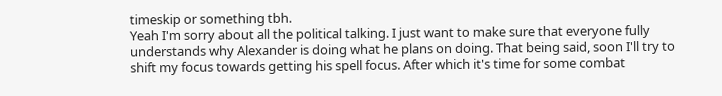timeskip or something tbh.
Yeah I'm sorry about all the political talking. I just want to make sure that everyone fully understands why Alexander is doing what he plans on doing. That being said, soon I'll try to shift my focus towards getting his spell focus. After which it's time for some combat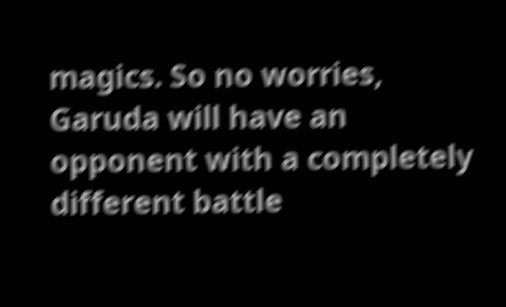magics. So no worries, Garuda will have an opponent with a completely different battle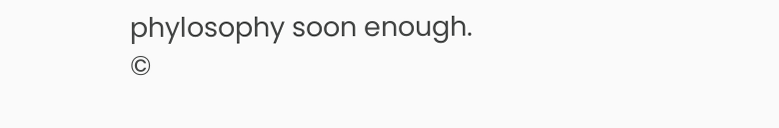phylosophy soon enough.
©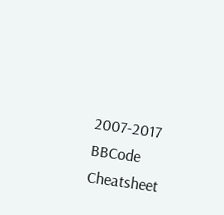2007-2017
BBCode Cheatsheet